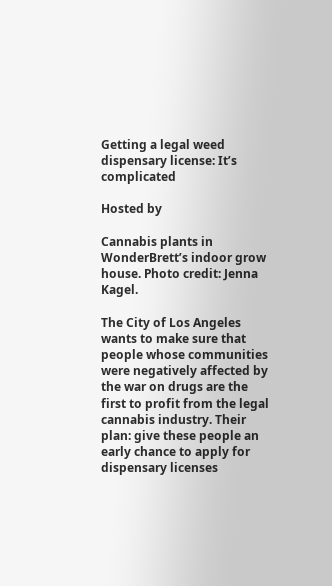Getting a legal weed dispensary license: It’s complicated

Hosted by

Cannabis plants in WonderBrett’s indoor grow house. Photo credit: Jenna Kagel.

The City of Los Angeles wants to make sure that people whose communities were negatively affected by the war on drugs are the first to profit from the legal cannabis industry. Their plan: give these people an early chance to apply for dispensary licenses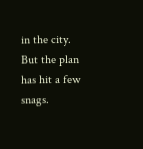in the city. But the plan has hit a few snags.